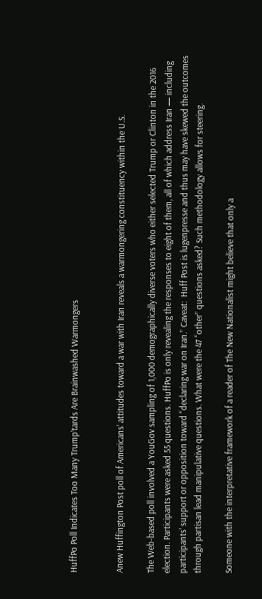HuffPo Poll Indicates Too Many Trump’tards Are Brainwashed Warmongers


Anew Huffington Post poll of Americans’ attitudes toward a war with Iran reveals a warmongering constituency within the U.S.

The Web-based poll involved a YouGov sampling of 1,000 demographically diverse voters who either selected Trump or Clinton in the 2016 election. Participants were asked 55 questions. HuffPo is only revealing the responses to eight of them, all of which address Iran — including participants’ support or opposition toward “declaring war on Iran.” Caveat:  Huff Post is lugenpresse and thus may have skewed the outcomes through partisan lead manipulative questions. What were the 47 “other” questions asked? Such methodology allows for steering.

Someone with the interpretative framework of a reader of The New Nationalist might believe that only a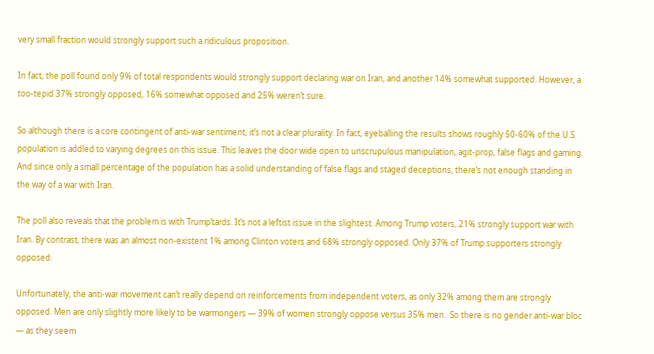very small fraction would strongly support such a ridiculous proposition.

In fact, the poll found only 9% of total respondents would strongly support declaring war on Iran, and another 14% somewhat supported. However, a too-tepid 37% strongly opposed, 16% somewhat opposed and 25% weren’t sure.

So although there is a core contingent of anti-war sentiment, it’s not a clear plurality. In fact, eyeballing the results shows roughly 50-60% of the U.S. population is addled to varying degrees on this issue. This leaves the door wide open to unscrupulous manipulation, agit-prop, false flags and gaming. And since only a small percentage of the population has a solid understanding of false flags and staged deceptions, there’s not enough standing in the way of a war with Iran.

The poll also reveals that the problem is with Trump’tards. It’s not a leftist issue in the slightest. Among Trump voters, 21% strongly support war with Iran. By contrast, there was an almost non-existent 1% among Clinton voters and 68% strongly opposed. Only 37% of Trump supporters strongly opposed.

Unfortunately, the anti-war movement can’t really depend on reinforcements from independent voters, as only 32% among them are strongly opposed. Men are only slightly more likely to be warmongers — 39% of women strongly oppose versus 35% men.  So there is no gender anti-war bloc — as they seem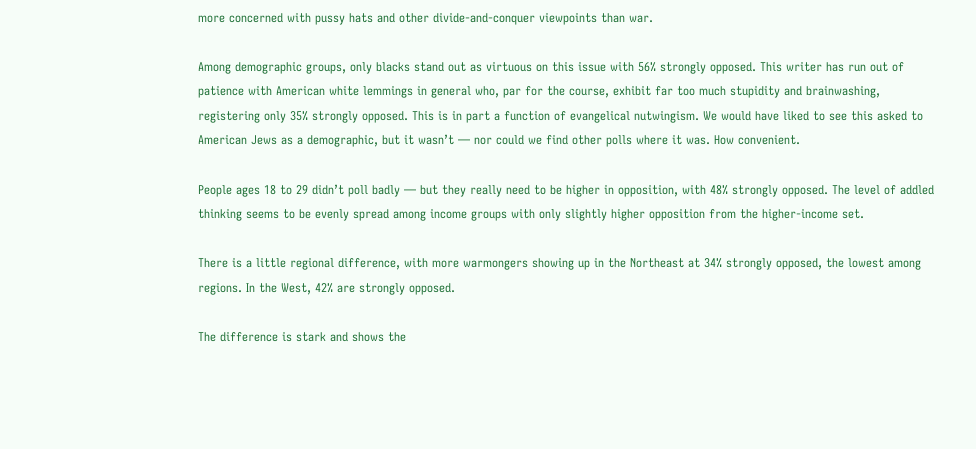more concerned with pussy hats and other divide-and-conquer viewpoints than war.

Among demographic groups, only blacks stand out as virtuous on this issue with 56% strongly opposed. This writer has run out of patience with American white lemmings in general who, par for the course, exhibit far too much stupidity and brainwashing, registering only 35% strongly opposed. This is in part a function of evangelical nutwingism. We would have liked to see this asked to American Jews as a demographic, but it wasn’t — nor could we find other polls where it was. How convenient.

People ages 18 to 29 didn’t poll badly — but they really need to be higher in opposition, with 48% strongly opposed. The level of addled thinking seems to be evenly spread among income groups with only slightly higher opposition from the higher-income set.

There is a little regional difference, with more warmongers showing up in the Northeast at 34% strongly opposed, the lowest among regions. In the West, 42% are strongly opposed.

The difference is stark and shows the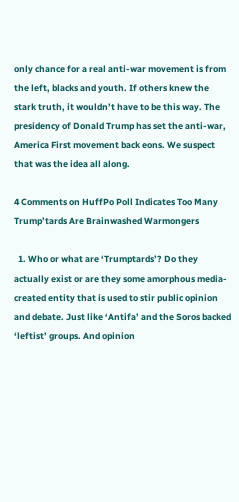only chance for a real anti-war movement is from the left, blacks and youth. If others knew the stark truth, it wouldn’t have to be this way. The presidency of Donald Trump has set the anti-war, America First movement back eons. We suspect that was the idea all along.

4 Comments on HuffPo Poll Indicates Too Many Trump’tards Are Brainwashed Warmongers

  1. Who or what are ‘Trumptards’? Do they actually exist or are they some amorphous media-created entity that is used to stir public opinion and debate. Just like ‘Antifa’ and the Soros backed ‘leftist’ groups. And opinion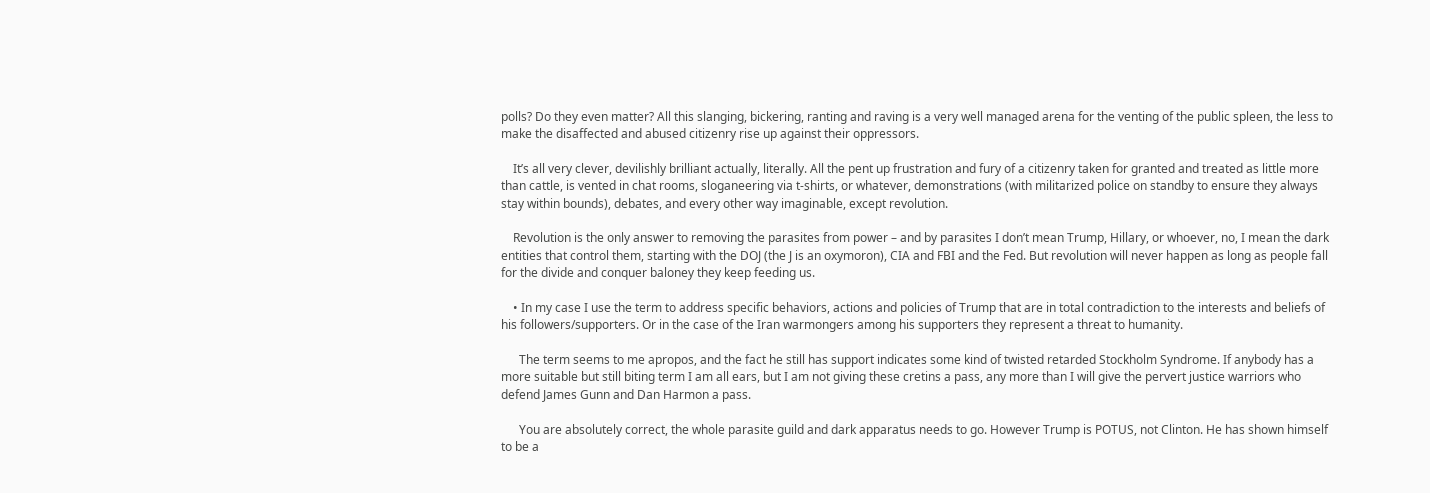polls? Do they even matter? All this slanging, bickering, ranting and raving is a very well managed arena for the venting of the public spleen, the less to make the disaffected and abused citizenry rise up against their oppressors.

    It’s all very clever, devilishly brilliant actually, literally. All the pent up frustration and fury of a citizenry taken for granted and treated as little more than cattle, is vented in chat rooms, sloganeering via t-shirts, or whatever, demonstrations (with militarized police on standby to ensure they always stay within bounds), debates, and every other way imaginable, except revolution.

    Revolution is the only answer to removing the parasites from power – and by parasites I don’t mean Trump, Hillary, or whoever, no, I mean the dark entities that control them, starting with the DOJ (the J is an oxymoron), CIA and FBI and the Fed. But revolution will never happen as long as people fall for the divide and conquer baloney they keep feeding us.

    • In my case I use the term to address specific behaviors, actions and policies of Trump that are in total contradiction to the interests and beliefs of his followers/supporters. Or in the case of the Iran warmongers among his supporters they represent a threat to humanity.

      The term seems to me apropos, and the fact he still has support indicates some kind of twisted retarded Stockholm Syndrome. If anybody has a more suitable but still biting term I am all ears, but I am not giving these cretins a pass, any more than I will give the pervert justice warriors who defend James Gunn and Dan Harmon a pass.

      You are absolutely correct, the whole parasite guild and dark apparatus needs to go. However Trump is POTUS, not Clinton. He has shown himself to be a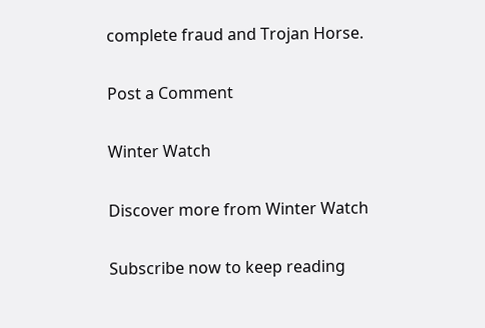complete fraud and Trojan Horse.

Post a Comment

Winter Watch

Discover more from Winter Watch

Subscribe now to keep reading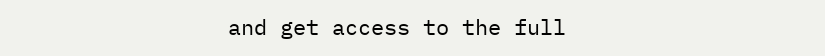and get access to the full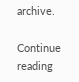archive.

Continue reading